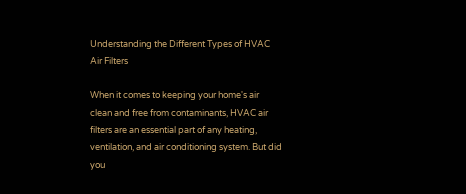Understanding the Different Types of HVAC Air Filters

When it comes to keeping your home's air clean and free from contaminants, HVAC air filters are an essential part of any heating, ventilation, and air conditioning system. But did you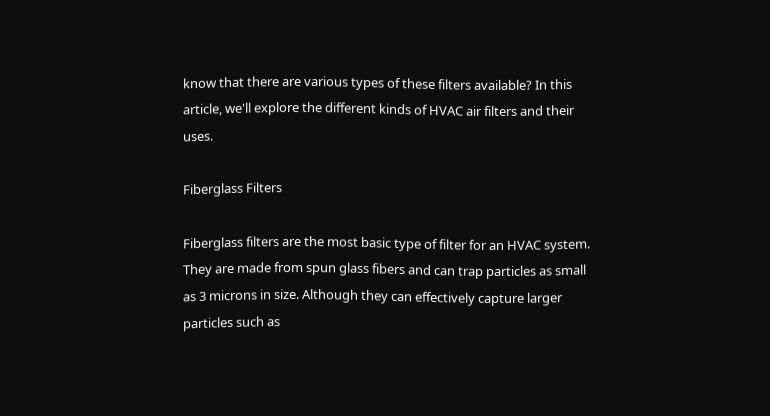know that there are various types of these filters available? In this article, we'll explore the different kinds of HVAC air filters and their uses.

Fiberglass Filters

Fiberglass filters are the most basic type of filter for an HVAC system. They are made from spun glass fibers and can trap particles as small as 3 microns in size. Although they can effectively capture larger particles such as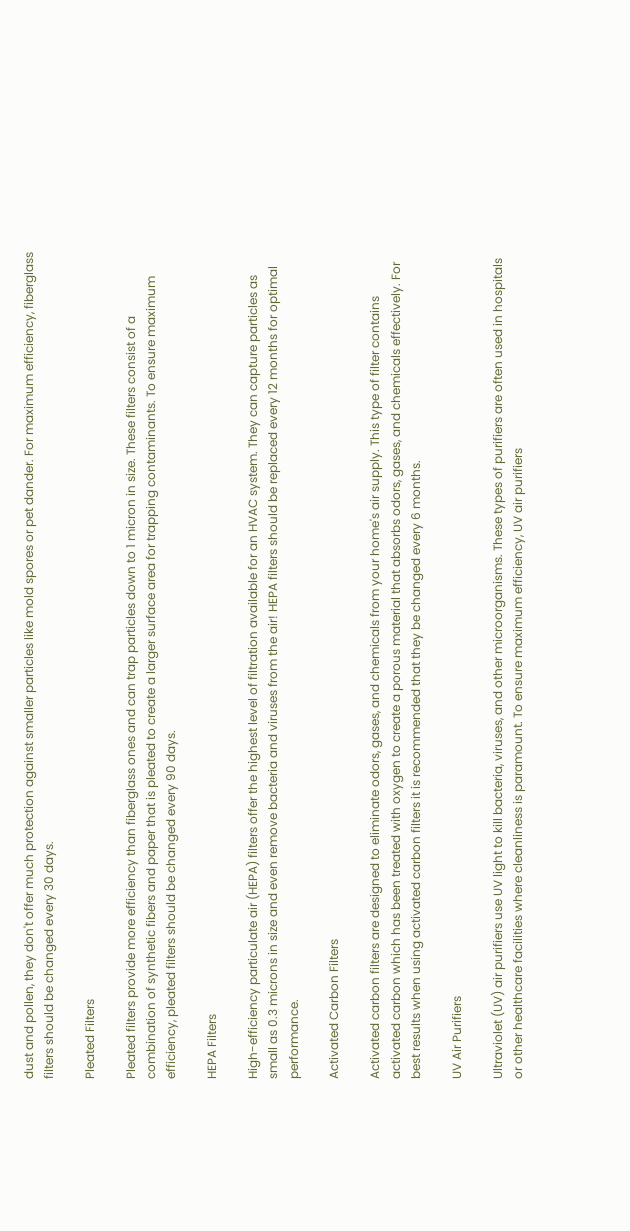dust and pollen, they don't offer much protection against smaller particles like mold spores or pet dander. For maximum efficiency, fiberglass filters should be changed every 30 days.

Pleated Filters

Pleated filters provide more efficiency than fiberglass ones and can trap particles down to 1 micron in size. These filters consist of a combination of synthetic fibers and paper that is pleated to create a larger surface area for trapping contaminants. To ensure maximum efficiency, pleated filters should be changed every 90 days.

HEPA Filters

High-efficiency particulate air (HEPA) filters offer the highest level of filtration available for an HVAC system. They can capture particles as small as 0.3 microns in size and even remove bacteria and viruses from the air! HEPA filters should be replaced every 12 months for optimal performance.

Activated Carbon Filters

Activated carbon filters are designed to eliminate odors, gases, and chemicals from your home's air supply. This type of filter contains activated carbon which has been treated with oxygen to create a porous material that absorbs odors, gases, and chemicals effectively. For best results when using activated carbon filters it is recommended that they be changed every 6 months.

UV Air Purifiers

Ultraviolet (UV) air purifiers use UV light to kill bacteria, viruses, and other microorganisms. These types of purifiers are often used in hospitals or other healthcare facilities where cleanliness is paramount. To ensure maximum efficiency, UV air purifiers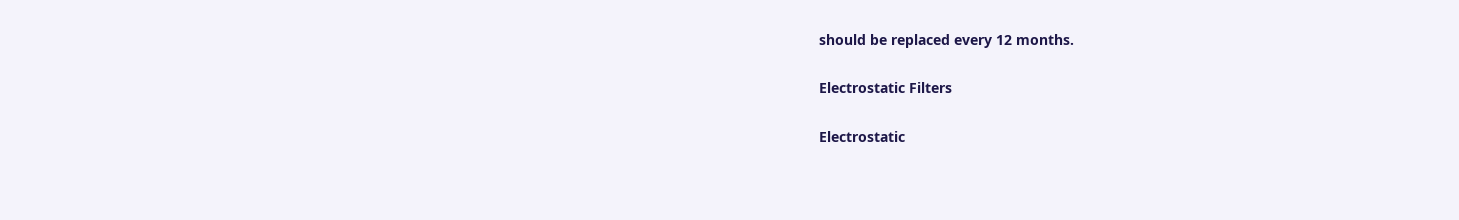should be replaced every 12 months.

Electrostatic Filters

Electrostatic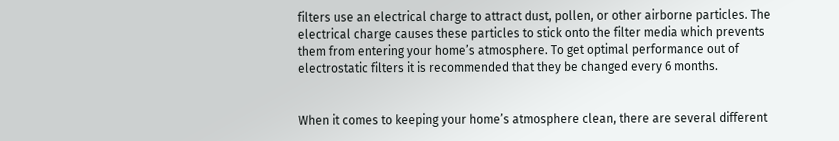filters use an electrical charge to attract dust, pollen, or other airborne particles. The electrical charge causes these particles to stick onto the filter media which prevents them from entering your home’s atmosphere. To get optimal performance out of electrostatic filters it is recommended that they be changed every 6 months.


When it comes to keeping your home’s atmosphere clean, there are several different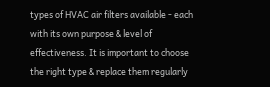types of HVAC air filters available - each with its own purpose & level of effectiveness. It is important to choose the right type & replace them regularly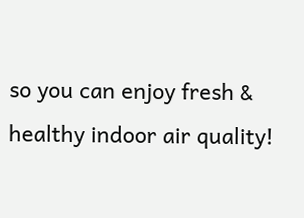so you can enjoy fresh & healthy indoor air quality!